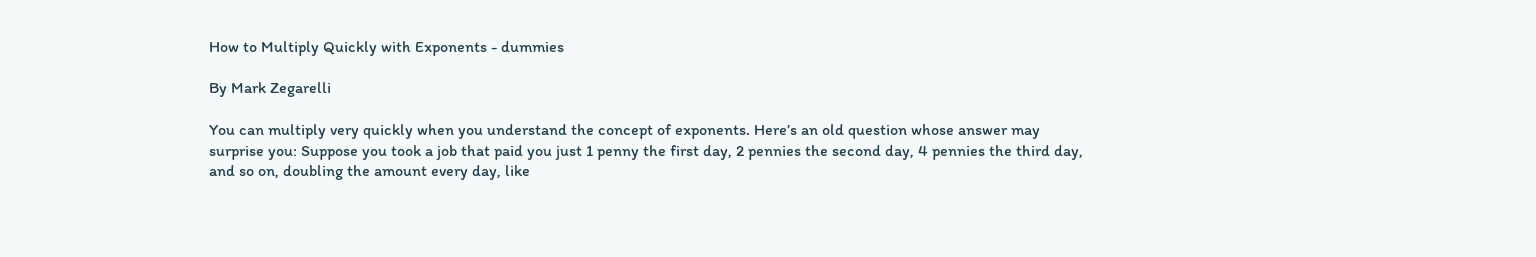How to Multiply Quickly with Exponents - dummies

By Mark Zegarelli

You can multiply very quickly when you understand the concept of exponents. Here’s an old question whose answer may surprise you: Suppose you took a job that paid you just 1 penny the first day, 2 pennies the second day, 4 pennies the third day, and so on, doubling the amount every day, like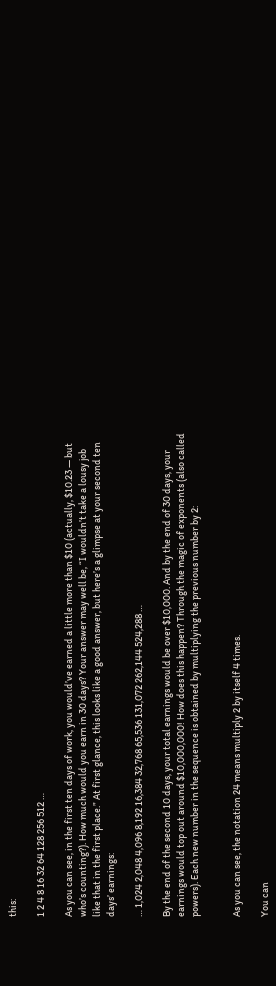this:

1 2 4 8 16 32 64 128 256 512 …

As you can see, in the first ten days of work, you would’ve earned a little more than $10 (actually, $10.23 — but who’s counting?). How much would you earn in 30 days? Your answer may well be, “I wouldn’t take a lousy job like that in the first place.” At first glance, this looks like a good answer, but here’s a glimpse at your second ten days’ earnings:

… 1,024 2,048 4,096 8,192 16,384 32,768 65,536 131,072 262,144 524,288 …

By the end of the second 10 days, your total earnings would be over $10,000. And by the end of 30 days, your earnings would top out around $10,000,000! How does this happen? Through the magic of exponents (also called powers). Each new number in the sequence is obtained by multiplying the previous number by 2:


As you can see, the notation 24 means multiply 2 by itself 4 times.

You can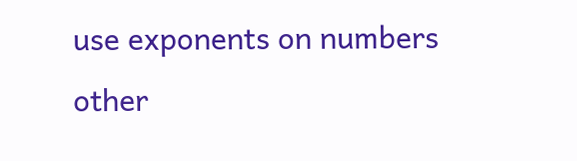use exponents on numbers other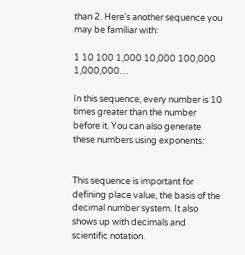than 2. Here’s another sequence you may be familiar with:

1 10 100 1,000 10,000 100,000 1,000,000…

In this sequence, every number is 10 times greater than the number before it. You can also generate these numbers using exponents:


This sequence is important for defining place value, the basis of the decimal number system. It also shows up with decimals and scientific notation.